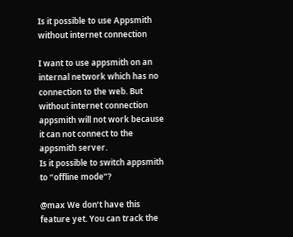Is it possible to use Appsmith without internet connection

I want to use appsmith on an internal network which has no connection to the web. But without internet connection appsmith will not work because it can not connect to the appsmith server.
Is it possible to switch appsmith to “offline mode”?

@max We don’t have this feature yet. You can track the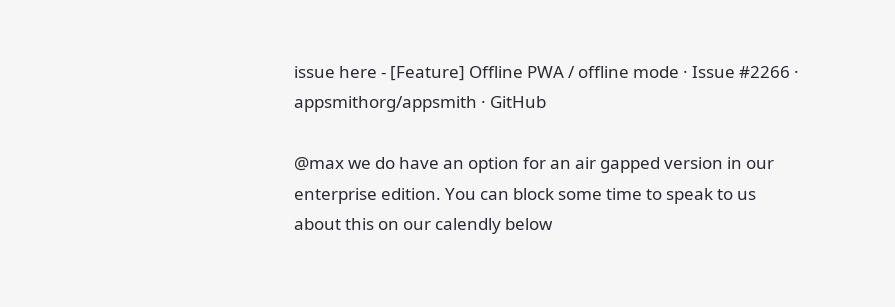issue here - [Feature] Offline PWA / offline mode · Issue #2266 · appsmithorg/appsmith · GitHub

@max we do have an option for an air gapped version in our enterprise edition. You can block some time to speak to us about this on our calendly below